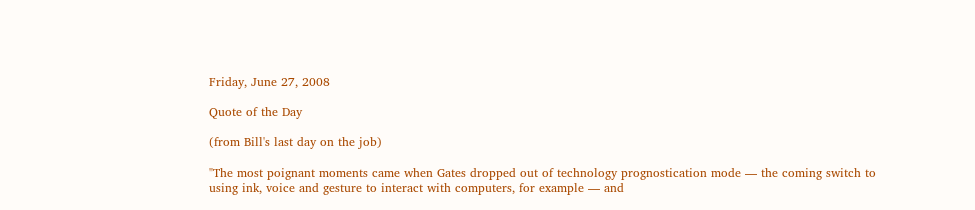Friday, June 27, 2008

Quote of the Day

(from Bill's last day on the job)

"The most poignant moments came when Gates dropped out of technology prognostication mode — the coming switch to using ink, voice and gesture to interact with computers, for example — and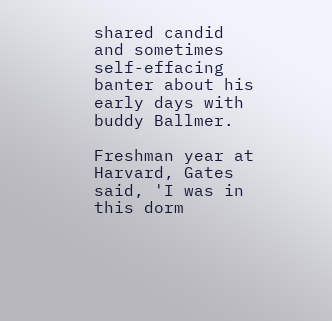shared candid and sometimes self-effacing banter about his early days with buddy Ballmer.

Freshman year at Harvard, Gates said, 'I was in this dorm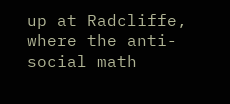up at Radcliffe, where the anti-social math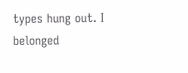types hung out. I belonged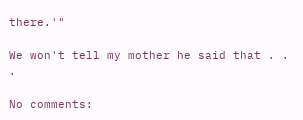there.'"

We won't tell my mother he said that . . .

No comments: